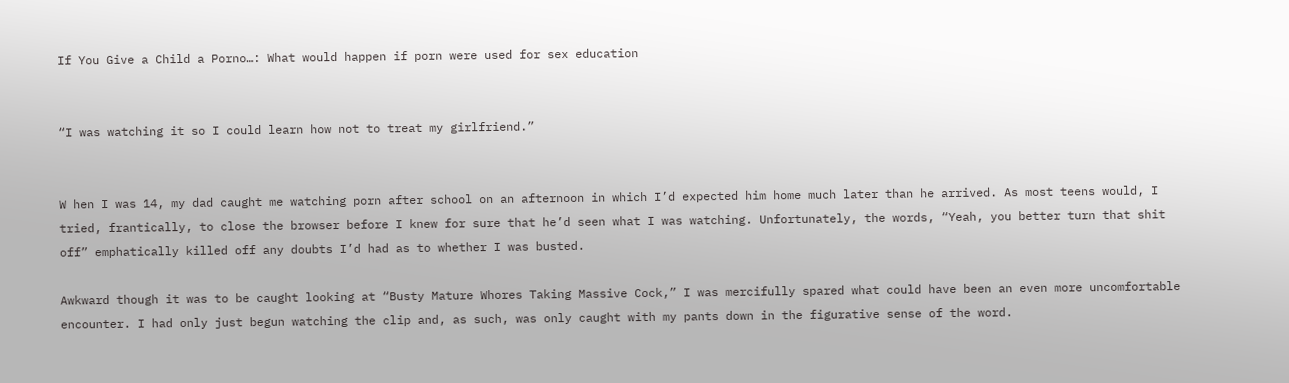If You Give a Child a Porno…: What would happen if porn were used for sex education


“I was watching it so I could learn how not to treat my girlfriend.”


W hen I was 14, my dad caught me watching porn after school on an afternoon in which I’d expected him home much later than he arrived. As most teens would, I tried, frantically, to close the browser before I knew for sure that he’d seen what I was watching. Unfortunately, the words, “Yeah, you better turn that shit off” emphatically killed off any doubts I’d had as to whether I was busted.

Awkward though it was to be caught looking at “Busty Mature Whores Taking Massive Cock,” I was mercifully spared what could have been an even more uncomfortable encounter. I had only just begun watching the clip and, as such, was only caught with my pants down in the figurative sense of the word.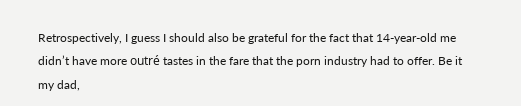Retrospectively, I guess I should also be grateful for the fact that 14-year-old me didn’t have more outré tastes in the fare that the porn industry had to offer. Be it my dad,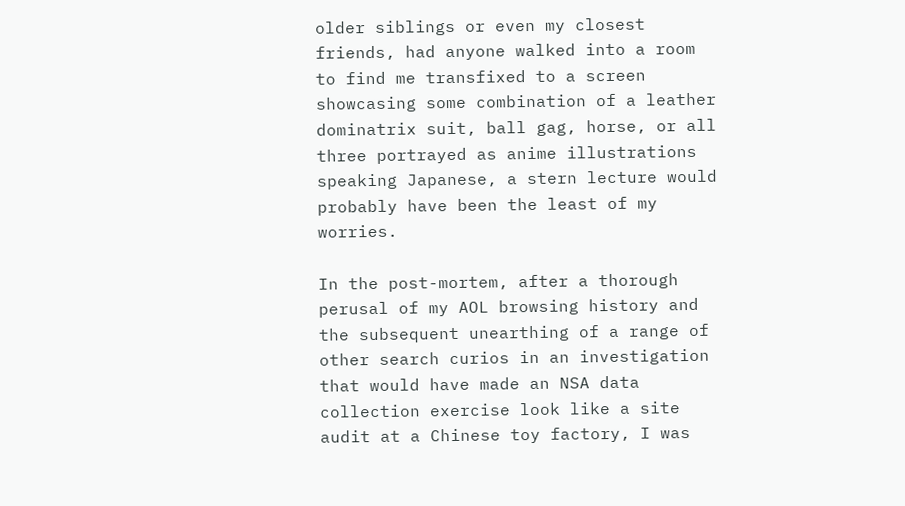older siblings or even my closest friends, had anyone walked into a room to find me transfixed to a screen showcasing some combination of a leather dominatrix suit, ball gag, horse, or all three portrayed as anime illustrations speaking Japanese, a stern lecture would probably have been the least of my worries.

In the post-mortem, after a thorough perusal of my AOL browsing history and the subsequent unearthing of a range of other search curios in an investigation that would have made an NSA data collection exercise look like a site audit at a Chinese toy factory, I was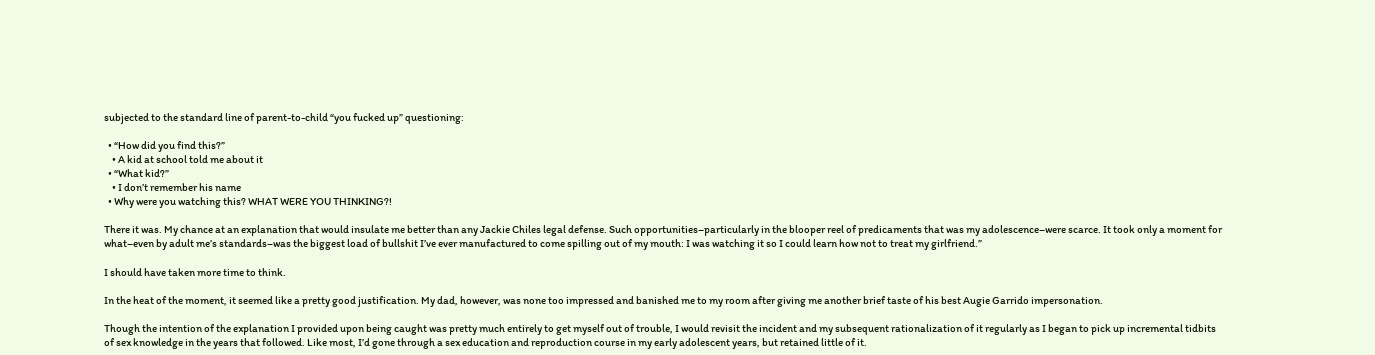subjected to the standard line of parent-to-child “you fucked up” questioning:

  • “How did you find this?”
    • A kid at school told me about it
  • “What kid?”
    • I don’t remember his name
  • Why were you watching this? WHAT WERE YOU THINKING?!

There it was. My chance at an explanation that would insulate me better than any Jackie Chiles legal defense. Such opportunities–particularly in the blooper reel of predicaments that was my adolescence–were scarce. It took only a moment for what–even by adult me’s standards–was the biggest load of bullshit I’ve ever manufactured to come spilling out of my mouth: I was watching it so I could learn how not to treat my girlfriend.”

I should have taken more time to think.

In the heat of the moment, it seemed like a pretty good justification. My dad, however, was none too impressed and banished me to my room after giving me another brief taste of his best Augie Garrido impersonation.

Though the intention of the explanation I provided upon being caught was pretty much entirely to get myself out of trouble, I would revisit the incident and my subsequent rationalization of it regularly as I began to pick up incremental tidbits of sex knowledge in the years that followed. Like most, I’d gone through a sex education and reproduction course in my early adolescent years, but retained little of it.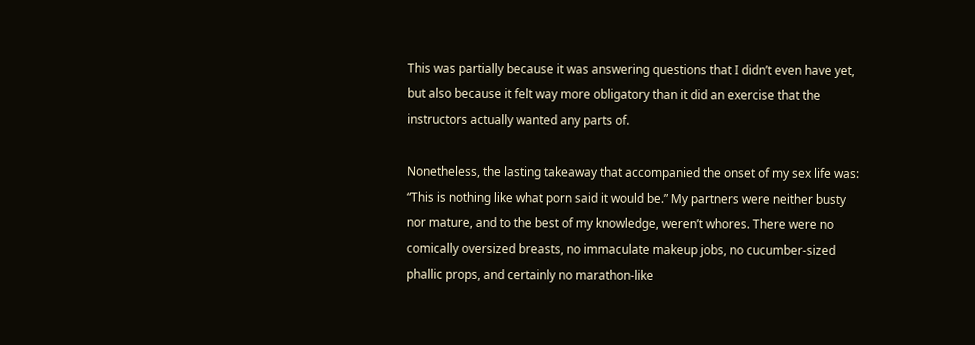This was partially because it was answering questions that I didn’t even have yet, but also because it felt way more obligatory than it did an exercise that the instructors actually wanted any parts of.

Nonetheless, the lasting takeaway that accompanied the onset of my sex life was: “This is nothing like what porn said it would be.” My partners were neither busty nor mature, and to the best of my knowledge, weren’t whores. There were no comically oversized breasts, no immaculate makeup jobs, no cucumber-sized phallic props, and certainly no marathon-like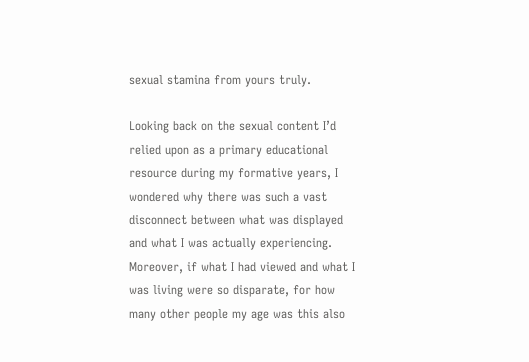sexual stamina from yours truly.

Looking back on the sexual content I’d relied upon as a primary educational resource during my formative years, I wondered why there was such a vast disconnect between what was displayed and what I was actually experiencing. Moreover, if what I had viewed and what I was living were so disparate, for how many other people my age was this also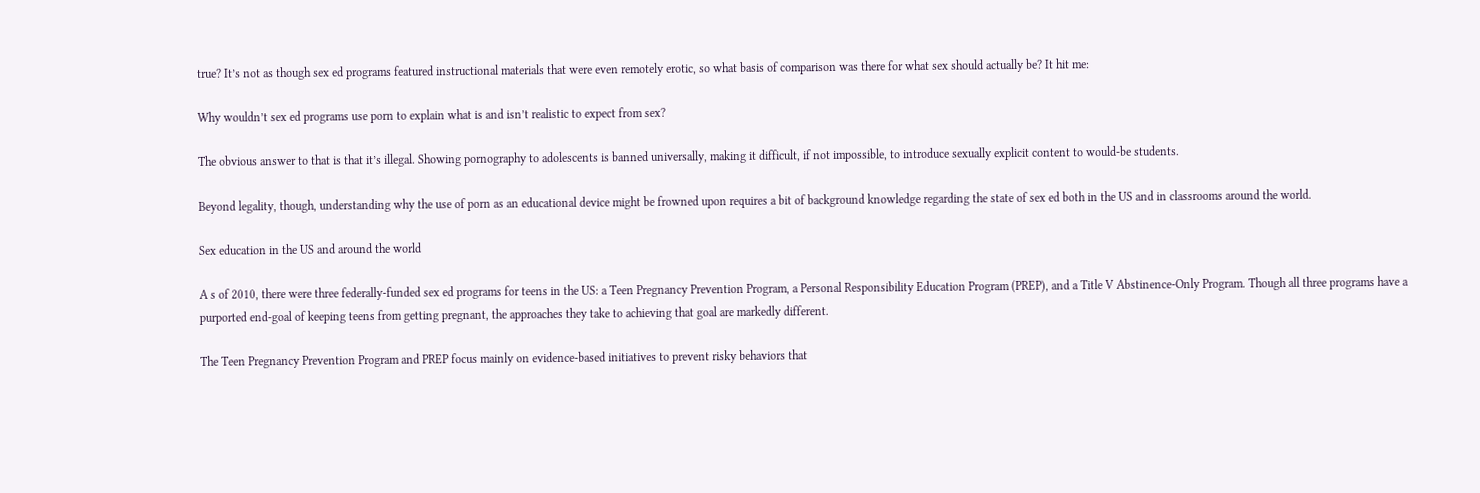true? It’s not as though sex ed programs featured instructional materials that were even remotely erotic, so what basis of comparison was there for what sex should actually be? It hit me:

Why wouldn’t sex ed programs use porn to explain what is and isn’t realistic to expect from sex?

The obvious answer to that is that it’s illegal. Showing pornography to adolescents is banned universally, making it difficult, if not impossible, to introduce sexually explicit content to would-be students.

Beyond legality, though, understanding why the use of porn as an educational device might be frowned upon requires a bit of background knowledge regarding the state of sex ed both in the US and in classrooms around the world.

Sex education in the US and around the world

A s of 2010, there were three federally-funded sex ed programs for teens in the US: a Teen Pregnancy Prevention Program, a Personal Responsibility Education Program (PREP), and a Title V Abstinence-Only Program. Though all three programs have a purported end-goal of keeping teens from getting pregnant, the approaches they take to achieving that goal are markedly different.

The Teen Pregnancy Prevention Program and PREP focus mainly on evidence-based initiatives to prevent risky behaviors that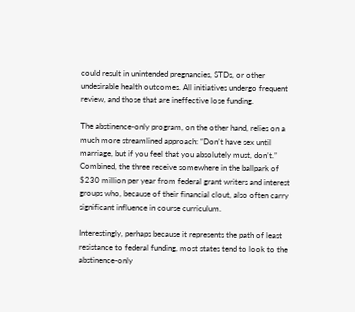could result in unintended pregnancies, STDs, or other undesirable health outcomes. All initiatives undergo frequent review, and those that are ineffective lose funding.

The abstinence-only program, on the other hand, relies on a much more streamlined approach: “Don’t have sex until marriage, but if you feel that you absolutely must, don’t.” Combined, the three receive somewhere in the ballpark of $230 million per year from federal grant writers and interest groups who, because of their financial clout, also often carry significant influence in course curriculum.

Interestingly, perhaps because it represents the path of least resistance to federal funding, most states tend to look to the abstinence-only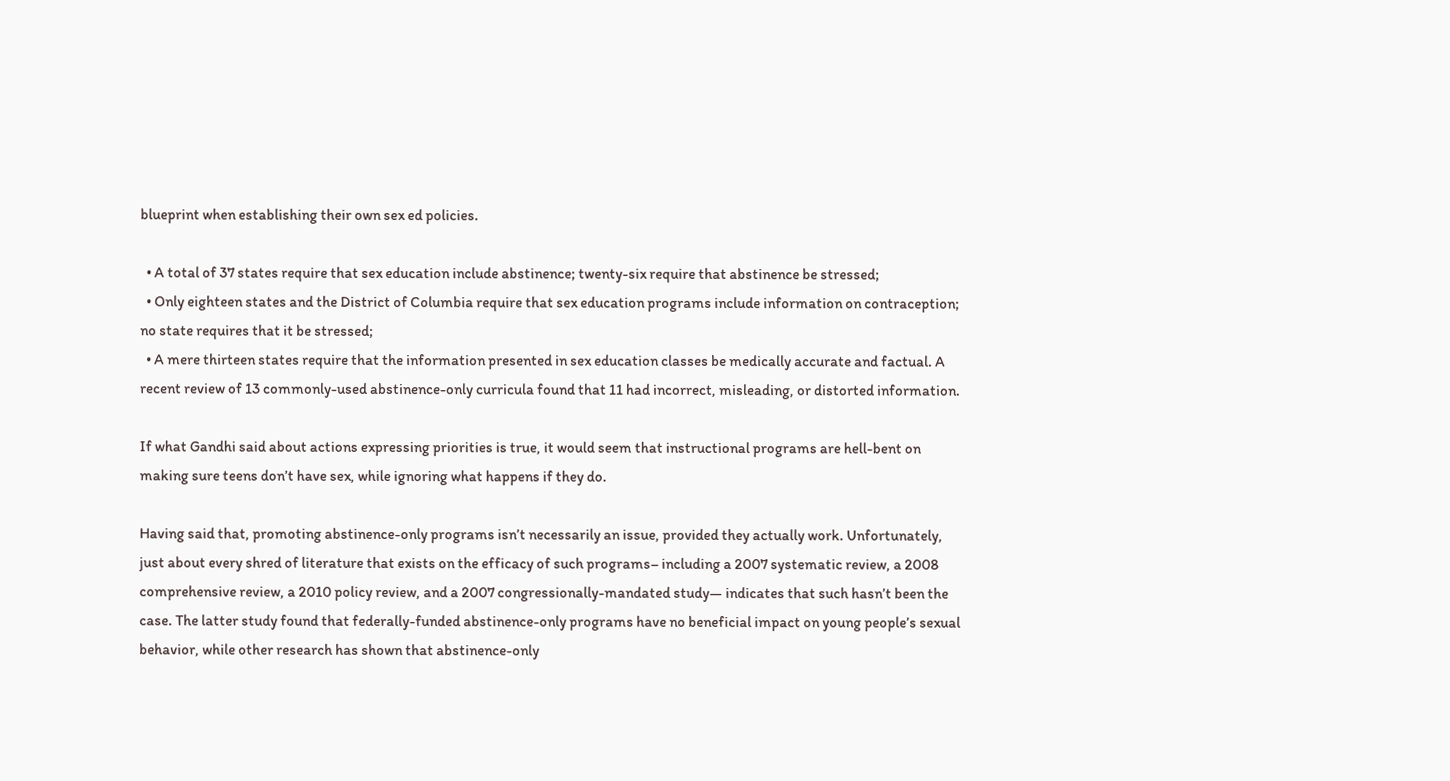blueprint when establishing their own sex ed policies.

  • A total of 37 states require that sex education include abstinence; twenty-six require that abstinence be stressed;
  • Only eighteen states and the District of Columbia require that sex education programs include information on contraception; no state requires that it be stressed;
  • A mere thirteen states require that the information presented in sex education classes be medically accurate and factual. A recent review of 13 commonly-used abstinence-only curricula found that 11 had incorrect, misleading, or distorted information.

If what Gandhi said about actions expressing priorities is true, it would seem that instructional programs are hell-bent on making sure teens don’t have sex, while ignoring what happens if they do.

Having said that, promoting abstinence-only programs isn’t necessarily an issue, provided they actually work. Unfortunately, just about every shred of literature that exists on the efficacy of such programs– including a 2007 systematic review, a 2008 comprehensive review, a 2010 policy review, and a 2007 congressionally-mandated study— indicates that such hasn’t been the case. The latter study found that federally-funded abstinence-only programs have no beneficial impact on young people’s sexual behavior, while other research has shown that abstinence-only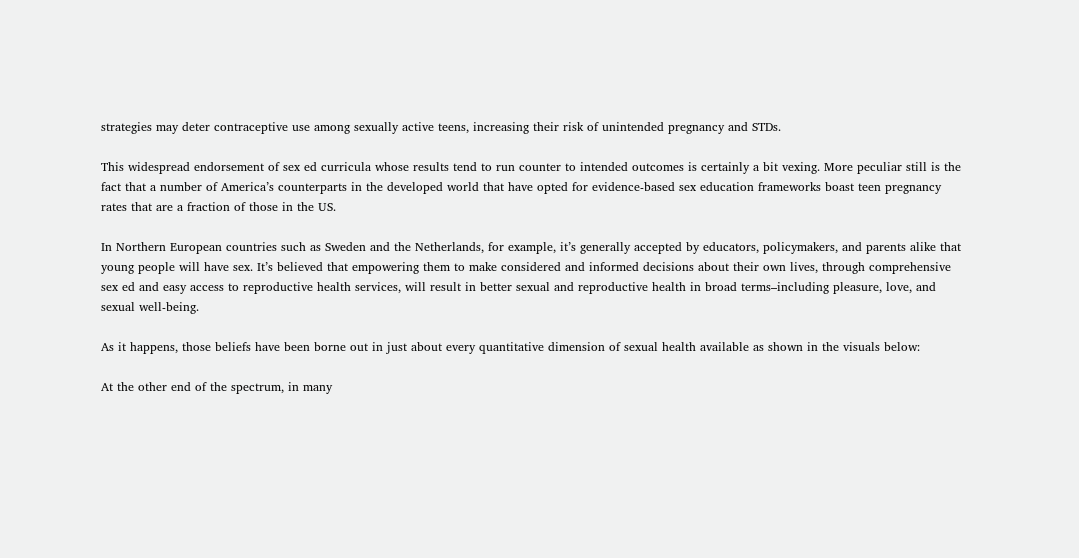strategies may deter contraceptive use among sexually active teens, increasing their risk of unintended pregnancy and STDs.

This widespread endorsement of sex ed curricula whose results tend to run counter to intended outcomes is certainly a bit vexing. More peculiar still is the fact that a number of America’s counterparts in the developed world that have opted for evidence-based sex education frameworks boast teen pregnancy rates that are a fraction of those in the US.

In Northern European countries such as Sweden and the Netherlands, for example, it’s generally accepted by educators, policymakers, and parents alike that young people will have sex. It’s believed that empowering them to make considered and informed decisions about their own lives, through comprehensive sex ed and easy access to reproductive health services, will result in better sexual and reproductive health in broad terms–including pleasure, love, and sexual well-being.

As it happens, those beliefs have been borne out in just about every quantitative dimension of sexual health available as shown in the visuals below:

At the other end of the spectrum, in many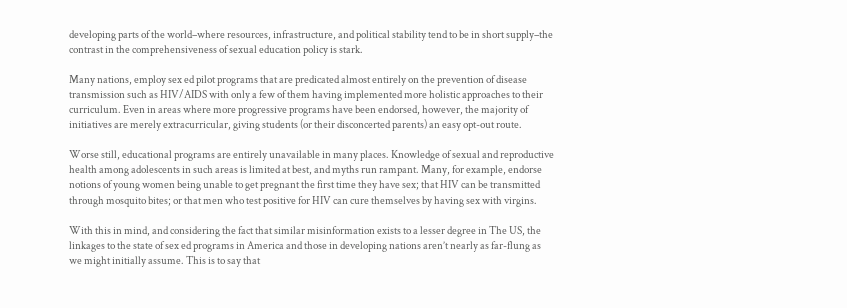developing parts of the world–where resources, infrastructure, and political stability tend to be in short supply–the contrast in the comprehensiveness of sexual education policy is stark.

Many nations, employ sex ed pilot programs that are predicated almost entirely on the prevention of disease transmission such as HIV/AIDS with only a few of them having implemented more holistic approaches to their curriculum. Even in areas where more progressive programs have been endorsed, however, the majority of initiatives are merely extracurricular, giving students (or their disconcerted parents) an easy opt-out route.

Worse still, educational programs are entirely unavailable in many places. Knowledge of sexual and reproductive health among adolescents in such areas is limited at best, and myths run rampant. Many, for example, endorse notions of young women being unable to get pregnant the first time they have sex; that HIV can be transmitted through mosquito bites; or that men who test positive for HIV can cure themselves by having sex with virgins.

With this in mind, and considering the fact that similar misinformation exists to a lesser degree in The US, the linkages to the state of sex ed programs in America and those in developing nations aren’t nearly as far-flung as we might initially assume. This is to say that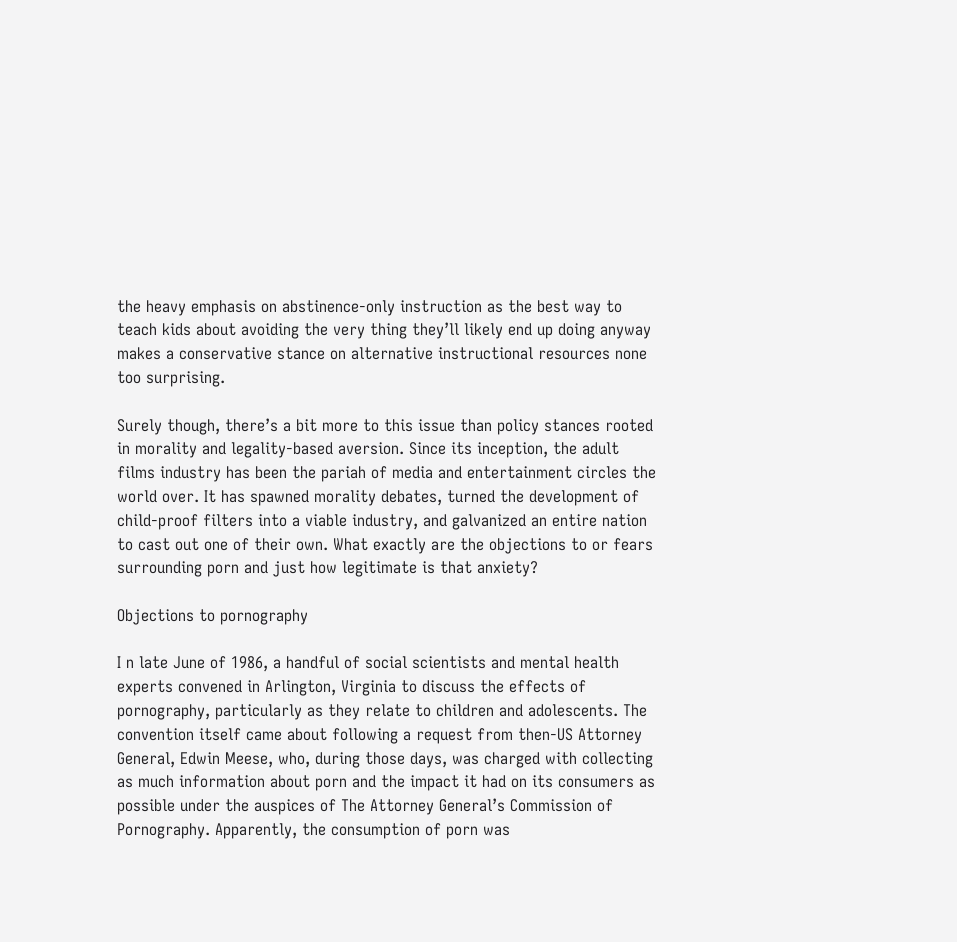the heavy emphasis on abstinence-only instruction as the best way to teach kids about avoiding the very thing they’ll likely end up doing anyway makes a conservative stance on alternative instructional resources none too surprising.

Surely though, there’s a bit more to this issue than policy stances rooted in morality and legality-based aversion. Since its inception, the adult films industry has been the pariah of media and entertainment circles the world over. It has spawned morality debates, turned the development of child-proof filters into a viable industry, and galvanized an entire nation to cast out one of their own. What exactly are the objections to or fears surrounding porn and just how legitimate is that anxiety?

Objections to pornography

I n late June of 1986, a handful of social scientists and mental health experts convened in Arlington, Virginia to discuss the effects of pornography, particularly as they relate to children and adolescents. The convention itself came about following a request from then-US Attorney General, Edwin Meese, who, during those days, was charged with collecting as much information about porn and the impact it had on its consumers as possible under the auspices of The Attorney General’s Commission of Pornography. Apparently, the consumption of porn was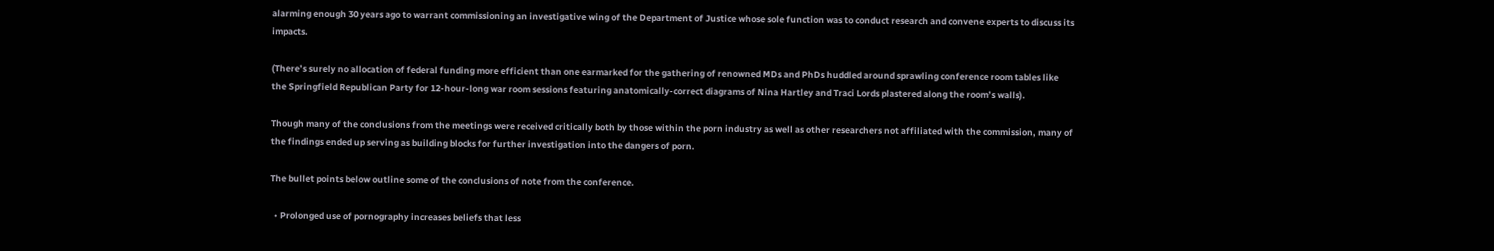alarming enough 30 years ago to warrant commissioning an investigative wing of the Department of Justice whose sole function was to conduct research and convene experts to discuss its impacts.

(There’s surely no allocation of federal funding more efficient than one earmarked for the gathering of renowned MDs and PhDs huddled around sprawling conference room tables like the Springfield Republican Party for 12-hour-long war room sessions featuring anatomically-correct diagrams of Nina Hartley and Traci Lords plastered along the room’s walls).

Though many of the conclusions from the meetings were received critically both by those within the porn industry as well as other researchers not affiliated with the commission, many of the findings ended up serving as building blocks for further investigation into the dangers of porn.

The bullet points below outline some of the conclusions of note from the conference.

  • Prolonged use of pornography increases beliefs that less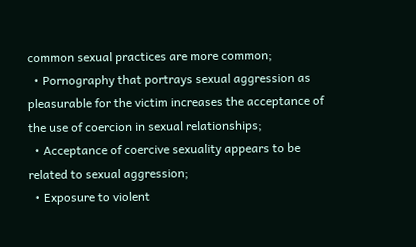common sexual practices are more common;
  • Pornography that portrays sexual aggression as pleasurable for the victim increases the acceptance of the use of coercion in sexual relationships;
  • Acceptance of coercive sexuality appears to be related to sexual aggression;
  • Exposure to violent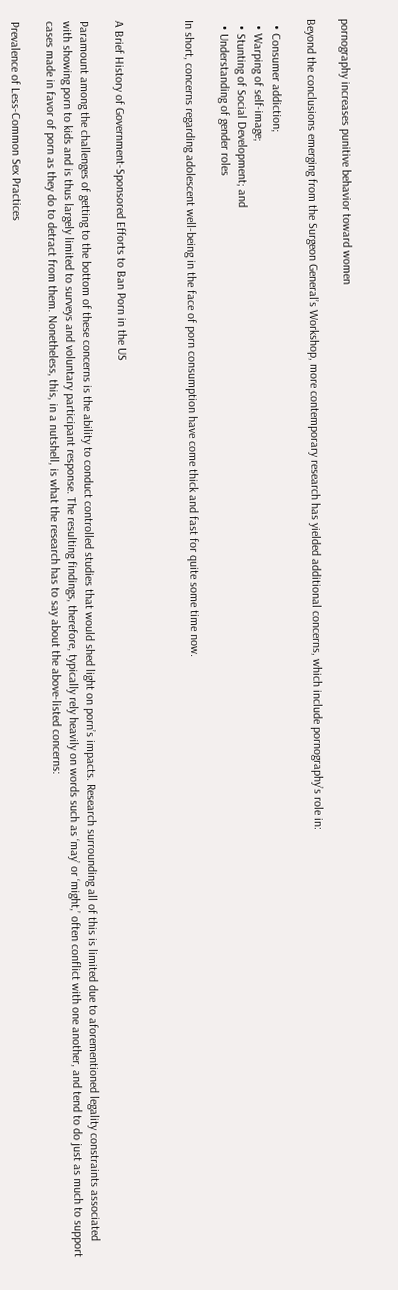pornography increases punitive behavior toward women

Beyond the conclusions emerging from the Surgeon General’s Workshop, more contemporary research has yielded additional concerns, which include pornography’s role in:

  • Consumer addiction;
  • Warping of self-image;
  • Stunting of Social Development; and
  • Understanding of gender roles

In short, concerns regarding adolescent well-being in the face of porn consumption have come thick and fast for quite some time now.



A Brief History of Government-Sponsored Efforts to Ban Porn in the US

Paramount among the challenges of getting to the bottom of these concerns is the ability to conduct controlled studies that would shed light on porn’s impacts. Research surrounding all of this is limited due to aforementioned legality constraints associated with showing porn to kids and is thus largely limited to surveys and voluntary participant response. The resulting findings, therefore, typically rely heavily on words such as ‘may’ or ‘might,’ often conflict with one another, and tend to do just as much to support cases made in favor of porn as they do to detract from them. Nonetheless, this, in a nutshell, is what the research has to say about the above-listed concerns:

Prevalence of Less-Common Sex Practices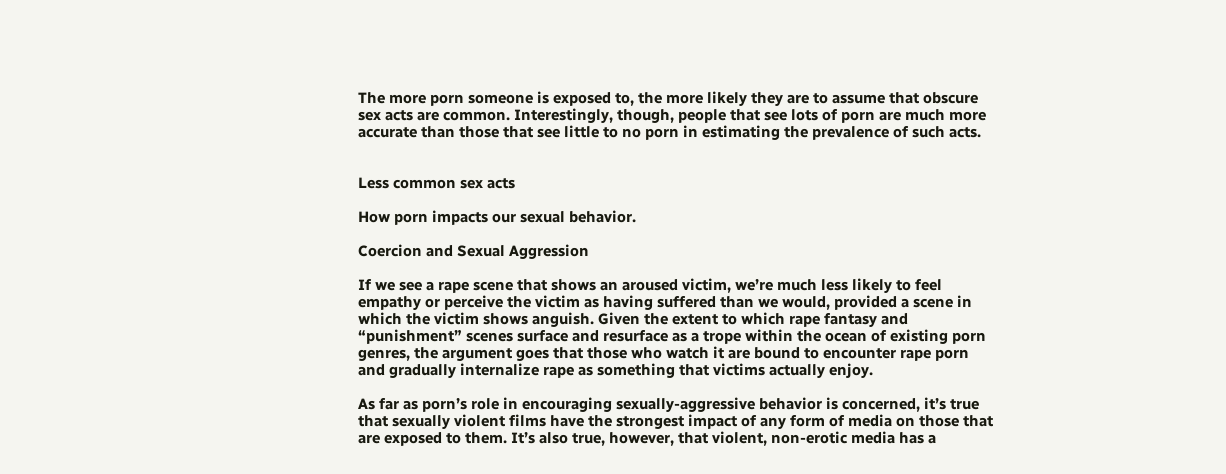The more porn someone is exposed to, the more likely they are to assume that obscure sex acts are common. Interestingly, though, people that see lots of porn are much more accurate than those that see little to no porn in estimating the prevalence of such acts.


Less common sex acts

How porn impacts our sexual behavior.

Coercion and Sexual Aggression

If we see a rape scene that shows an aroused victim, we’re much less likely to feel empathy or perceive the victim as having suffered than we would, provided a scene in which the victim shows anguish. Given the extent to which rape fantasy and “punishment” scenes surface and resurface as a trope within the ocean of existing porn genres, the argument goes that those who watch it are bound to encounter rape porn and gradually internalize rape as something that victims actually enjoy.

As far as porn’s role in encouraging sexually-aggressive behavior is concerned, it’s true that sexually violent films have the strongest impact of any form of media on those that are exposed to them. It’s also true, however, that violent, non-erotic media has a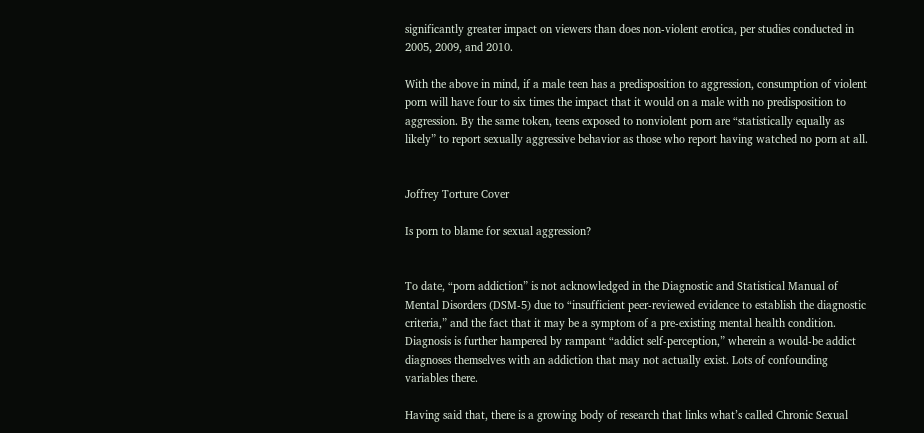significantly greater impact on viewers than does non-violent erotica, per studies conducted in 2005, 2009, and 2010.

With the above in mind, if a male teen has a predisposition to aggression, consumption of violent porn will have four to six times the impact that it would on a male with no predisposition to aggression. By the same token, teens exposed to nonviolent porn are “statistically equally as likely” to report sexually aggressive behavior as those who report having watched no porn at all.


Joffrey Torture Cover

Is porn to blame for sexual aggression?


To date, “porn addiction” is not acknowledged in the Diagnostic and Statistical Manual of Mental Disorders (DSM-5) due to “insufficient peer-reviewed evidence to establish the diagnostic criteria,” and the fact that it may be a symptom of a pre-existing mental health condition. Diagnosis is further hampered by rampant “addict self-perception,” wherein a would-be addict diagnoses themselves with an addiction that may not actually exist. Lots of confounding variables there.

Having said that, there is a growing body of research that links what’s called Chronic Sexual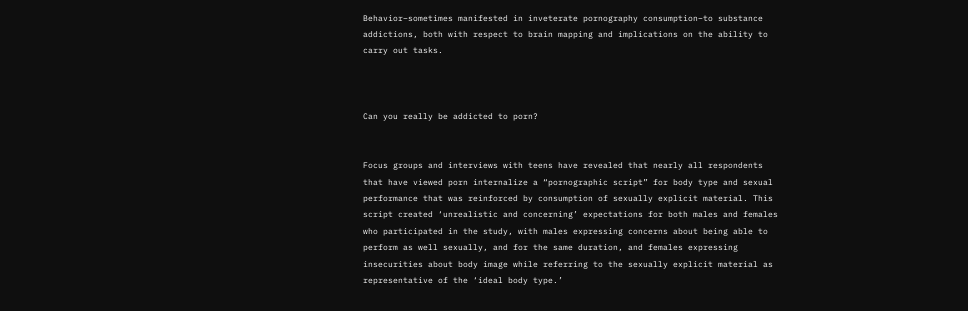Behavior–sometimes manifested in inveterate pornography consumption–to substance addictions, both with respect to brain mapping and implications on the ability to carry out tasks.



Can you really be addicted to porn?


Focus groups and interviews with teens have revealed that nearly all respondents that have viewed porn internalize a “pornographic script” for body type and sexual performance that was reinforced by consumption of sexually explicit material. This script created ‘unrealistic and concerning’ expectations for both males and females who participated in the study, with males expressing concerns about being able to perform as well sexually, and for the same duration, and females expressing insecurities about body image while referring to the sexually explicit material as representative of the ‘ideal body type.’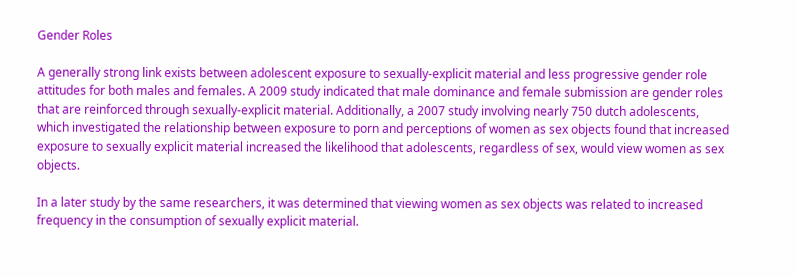Gender Roles

A generally strong link exists between adolescent exposure to sexually-explicit material and less progressive gender role attitudes for both males and females. A 2009 study indicated that male dominance and female submission are gender roles that are reinforced through sexually-explicit material. Additionally, a 2007 study involving nearly 750 dutch adolescents, which investigated the relationship between exposure to porn and perceptions of women as sex objects found that increased exposure to sexually explicit material increased the likelihood that adolescents, regardless of sex, would view women as sex objects.

In a later study by the same researchers, it was determined that viewing women as sex objects was related to increased frequency in the consumption of sexually explicit material.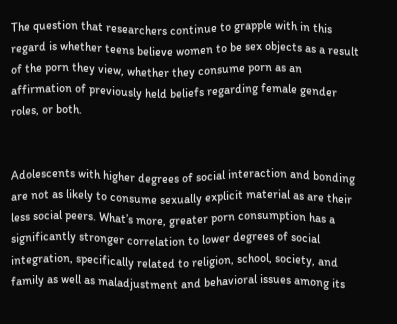The question that researchers continue to grapple with in this regard is whether teens believe women to be sex objects as a result of the porn they view, whether they consume porn as an affirmation of previously held beliefs regarding female gender roles, or both.


Adolescents with higher degrees of social interaction and bonding are not as likely to consume sexually explicit material as are their less social peers. What’s more, greater porn consumption has a significantly stronger correlation to lower degrees of social integration, specifically related to religion, school, society, and family as well as maladjustment and behavioral issues among its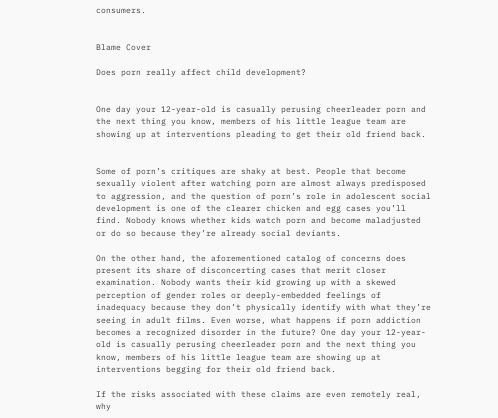consumers.


Blame Cover

Does porn really affect child development?


One day your 12-year-old is casually perusing cheerleader porn and the next thing you know, members of his little league team are showing up at interventions pleading to get their old friend back.


Some of porn’s critiques are shaky at best. People that become sexually violent after watching porn are almost always predisposed to aggression, and the question of porn’s role in adolescent social development is one of the clearer chicken and egg cases you’ll find. Nobody knows whether kids watch porn and become maladjusted or do so because they’re already social deviants.

On the other hand, the aforementioned catalog of concerns does present its share of disconcerting cases that merit closer examination. Nobody wants their kid growing up with a skewed perception of gender roles or deeply-embedded feelings of inadequacy because they don’t physically identify with what they’re seeing in adult films. Even worse, what happens if porn addiction becomes a recognized disorder in the future? One day your 12-year-old is casually perusing cheerleader porn and the next thing you know, members of his little league team are showing up at interventions begging for their old friend back.

If the risks associated with these claims are even remotely real, why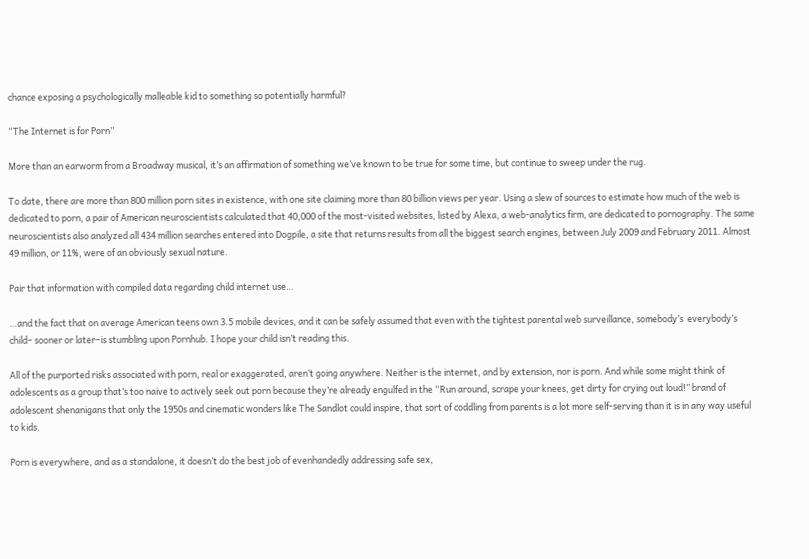chance exposing a psychologically malleable kid to something so potentially harmful?

“The Internet is for Porn”

More than an earworm from a Broadway musical, it’s an affirmation of something we’ve known to be true for some time, but continue to sweep under the rug.

To date, there are more than 800 million porn sites in existence, with one site claiming more than 80 billion views per year. Using a slew of sources to estimate how much of the web is dedicated to porn, a pair of American neuroscientists calculated that 40,000 of the most-visited websites, listed by Alexa, a web-analytics firm, are dedicated to pornography. The same neuroscientists also analyzed all 434 million searches entered into Dogpile, a site that returns results from all the biggest search engines, between July 2009 and February 2011. Almost 49 million, or 11%, were of an obviously sexual nature.

Pair that information with compiled data regarding child internet use…

…and the fact that on average American teens own 3.5 mobile devices, and it can be safely assumed that even with the tightest parental web surveillance, somebody’s  everybody’s child– sooner or later–is stumbling upon Pornhub. I hope your child isn’t reading this.

All of the purported risks associated with porn, real or exaggerated, aren’t going anywhere. Neither is the internet, and by extension, nor is porn. And while some might think of adolescents as a group that’s too naive to actively seek out porn because they’re already engulfed in the “Run around, scrape your knees, get dirty for crying out loud!” brand of adolescent shenanigans that only the 1950s and cinematic wonders like The Sandlot could inspire, that sort of coddling from parents is a lot more self-serving than it is in any way useful to kids.

Porn is everywhere, and as a standalone, it doesn’t do the best job of evenhandedly addressing safe sex,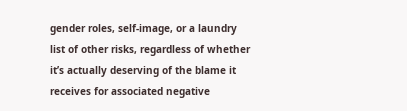gender roles, self-image, or a laundry list of other risks, regardless of whether it’s actually deserving of the blame it receives for associated negative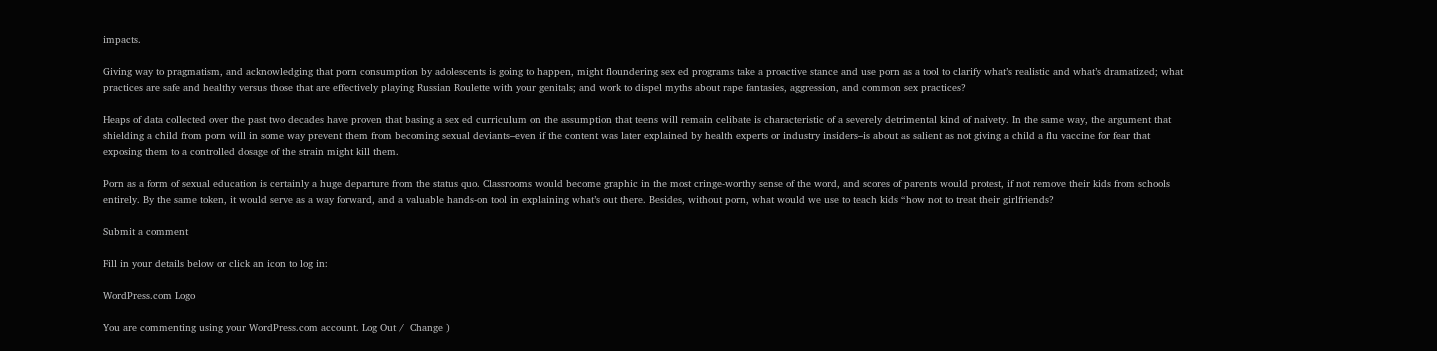impacts.

Giving way to pragmatism, and acknowledging that porn consumption by adolescents is going to happen, might floundering sex ed programs take a proactive stance and use porn as a tool to clarify what’s realistic and what’s dramatized; what practices are safe and healthy versus those that are effectively playing Russian Roulette with your genitals; and work to dispel myths about rape fantasies, aggression, and common sex practices?

Heaps of data collected over the past two decades have proven that basing a sex ed curriculum on the assumption that teens will remain celibate is characteristic of a severely detrimental kind of naivety. In the same way, the argument that shielding a child from porn will in some way prevent them from becoming sexual deviants–even if the content was later explained by health experts or industry insiders–is about as salient as not giving a child a flu vaccine for fear that exposing them to a controlled dosage of the strain might kill them.

Porn as a form of sexual education is certainly a huge departure from the status quo. Classrooms would become graphic in the most cringe-worthy sense of the word, and scores of parents would protest, if not remove their kids from schools entirely. By the same token, it would serve as a way forward, and a valuable hands-on tool in explaining what’s out there. Besides, without porn, what would we use to teach kids “how not to treat their girlfriends?

Submit a comment

Fill in your details below or click an icon to log in:

WordPress.com Logo

You are commenting using your WordPress.com account. Log Out /  Change )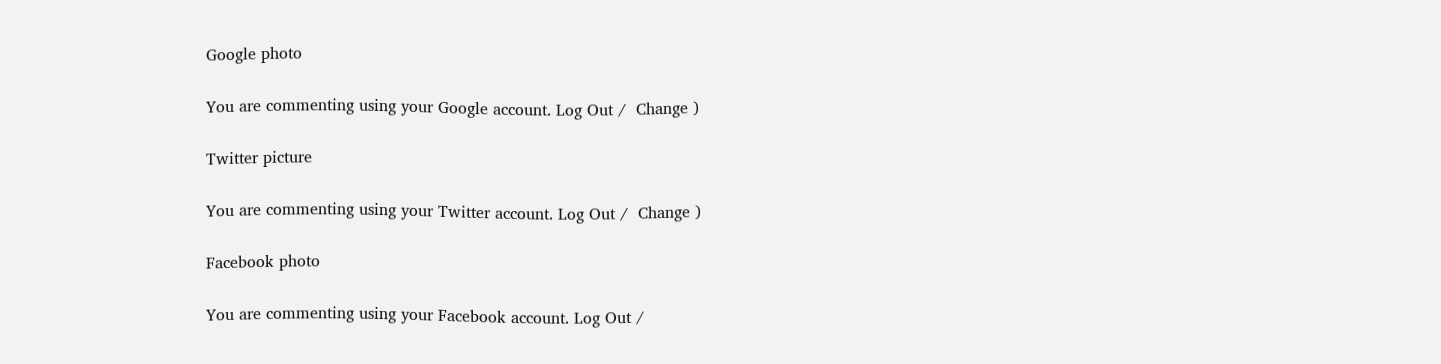Google photo

You are commenting using your Google account. Log Out /  Change )

Twitter picture

You are commenting using your Twitter account. Log Out /  Change )

Facebook photo

You are commenting using your Facebook account. Log Out /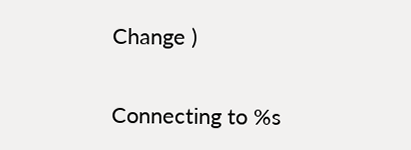Change )

Connecting to %s